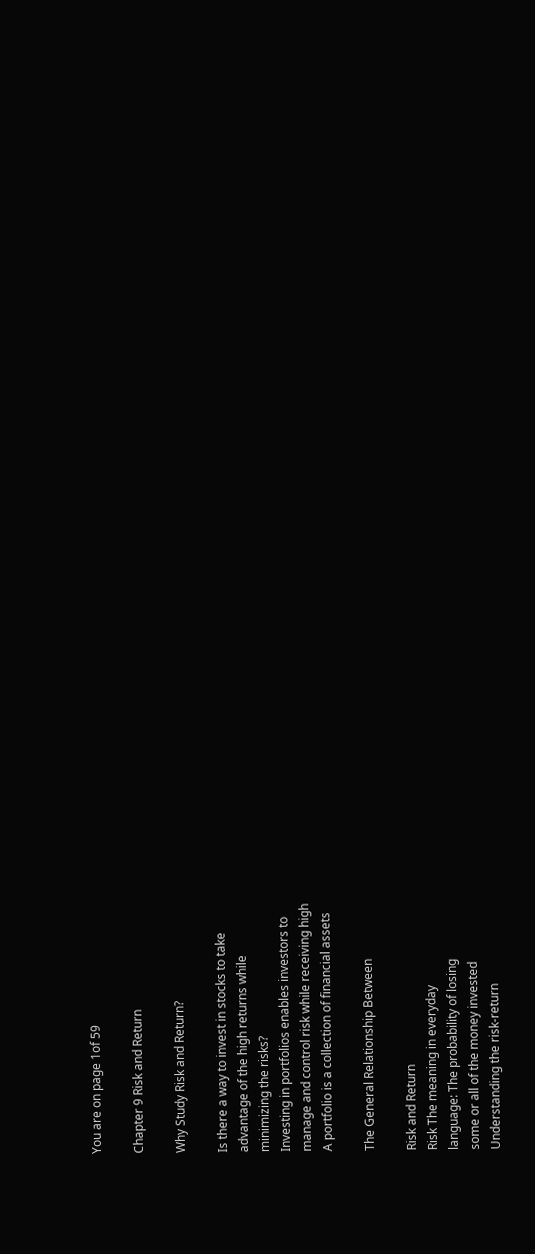You are on page 1of 59

Chapter 9 Risk and Return

Why Study Risk and Return?

Is there a way to invest in stocks to take
advantage of the high returns while
minimizing the risks?
Investing in portfolios enables investors to
manage and control risk while receiving high
A portfolio is a collection of financial assets

The General Relationship Between

Risk and Return
Risk The meaning in everyday
language: The probability of losing
some or all of the money invested
Understanding the risk-return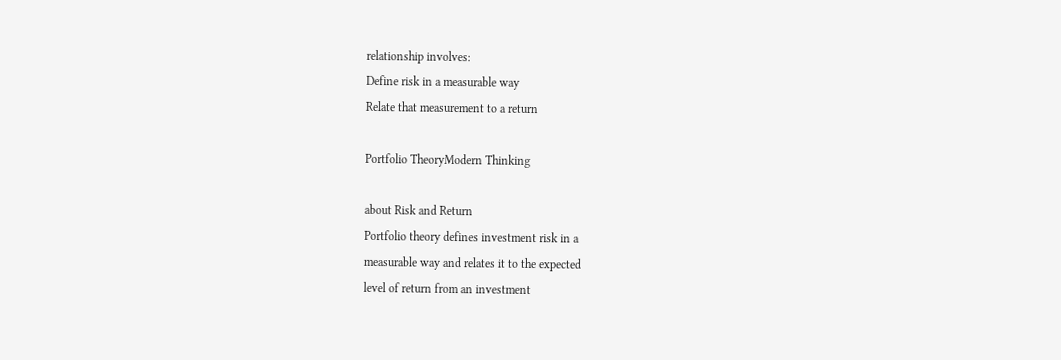relationship involves:
Define risk in a measurable way
Relate that measurement to a return

Portfolio TheoryModern Thinking

about Risk and Return
Portfolio theory defines investment risk in a
measurable way and relates it to the expected
level of return from an investment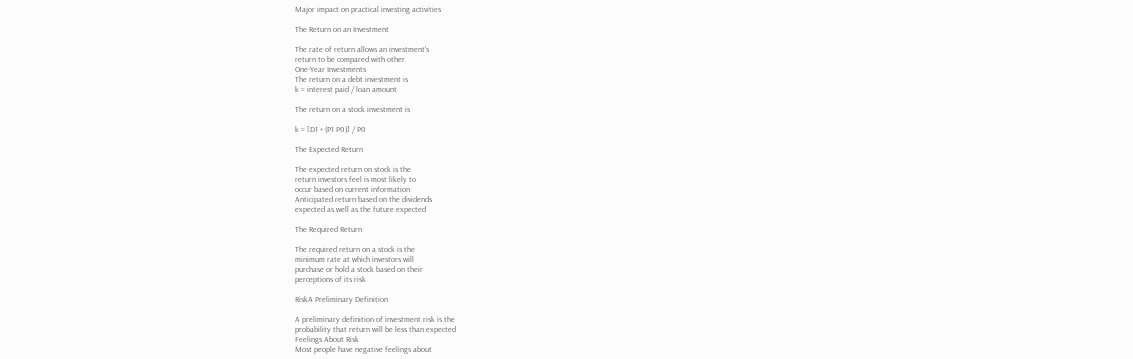Major impact on practical investing activities

The Return on an Investment

The rate of return allows an investment's
return to be compared with other
One-Year Investments
The return on a debt investment is
k = interest paid / loan amount

The return on a stock investment is

k = [D1 + (P1 P0)] / P0

The Expected Return

The expected return on stock is the
return investors feel is most likely to
occur based on current information
Anticipated return based on the dividends
expected as well as the future expected

The Required Return

The required return on a stock is the
minimum rate at which investors will
purchase or hold a stock based on their
perceptions of its risk

RiskA Preliminary Definition

A preliminary definition of investment risk is the
probability that return will be less than expected
Feelings About Risk
Most people have negative feelings about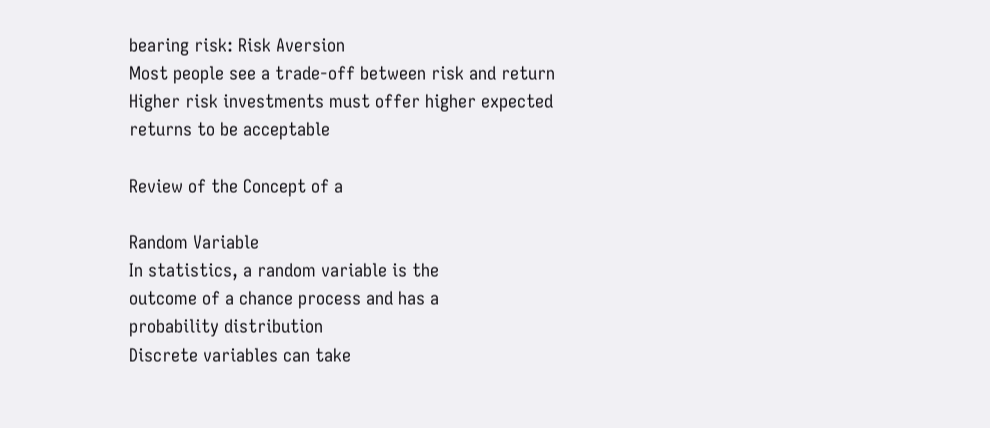bearing risk: Risk Aversion
Most people see a trade-off between risk and return
Higher risk investments must offer higher expected
returns to be acceptable

Review of the Concept of a

Random Variable
In statistics, a random variable is the
outcome of a chance process and has a
probability distribution
Discrete variables can take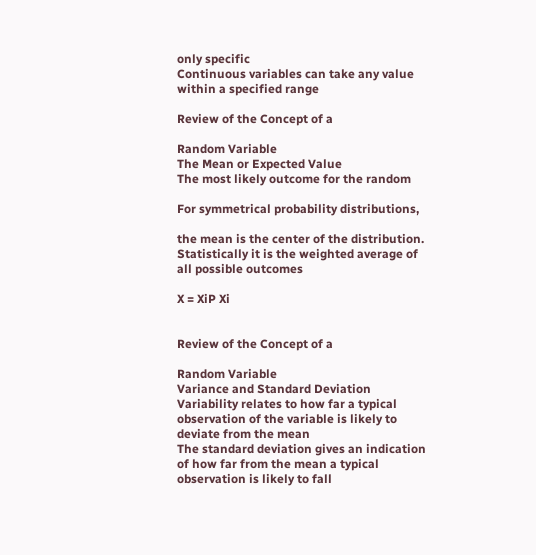only specific
Continuous variables can take any value
within a specified range

Review of the Concept of a

Random Variable
The Mean or Expected Value
The most likely outcome for the random

For symmetrical probability distributions,

the mean is the center of the distribution.
Statistically it is the weighted average of
all possible outcomes

X = XiP Xi


Review of the Concept of a

Random Variable
Variance and Standard Deviation
Variability relates to how far a typical
observation of the variable is likely to
deviate from the mean
The standard deviation gives an indication
of how far from the mean a typical
observation is likely to fall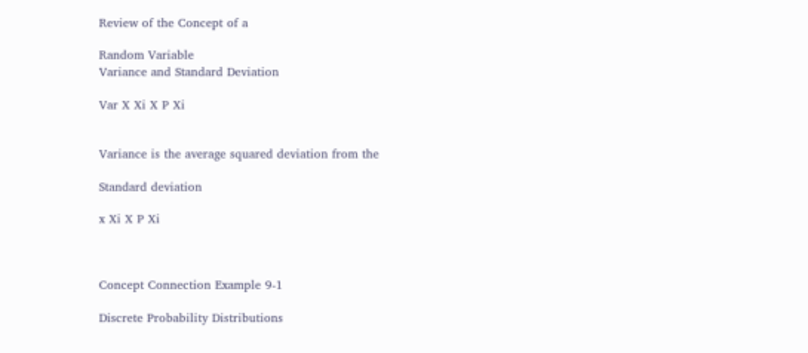Review of the Concept of a

Random Variable
Variance and Standard Deviation

Var X Xi X P Xi


Variance is the average squared deviation from the

Standard deviation

x Xi X P Xi



Concept Connection Example 9-1

Discrete Probability Distributions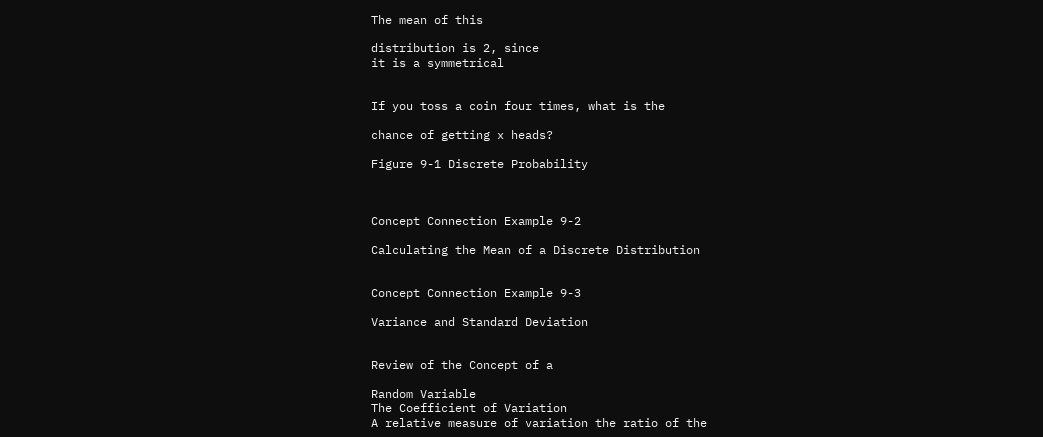The mean of this

distribution is 2, since
it is a symmetrical


If you toss a coin four times, what is the

chance of getting x heads?

Figure 9-1 Discrete Probability



Concept Connection Example 9-2

Calculating the Mean of a Discrete Distribution


Concept Connection Example 9-3

Variance and Standard Deviation


Review of the Concept of a

Random Variable
The Coefficient of Variation
A relative measure of variation the ratio of the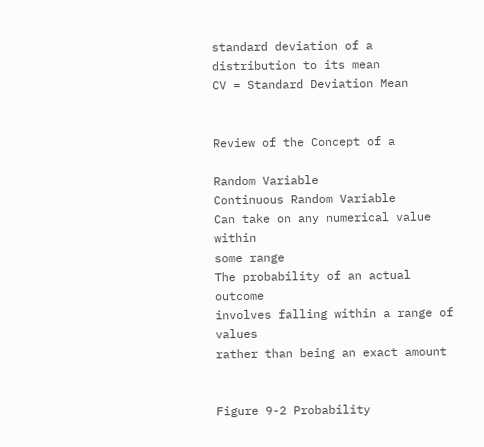standard deviation of a distribution to its mean
CV = Standard Deviation Mean


Review of the Concept of a

Random Variable
Continuous Random Variable
Can take on any numerical value within
some range
The probability of an actual outcome
involves falling within a range of values
rather than being an exact amount


Figure 9-2 Probability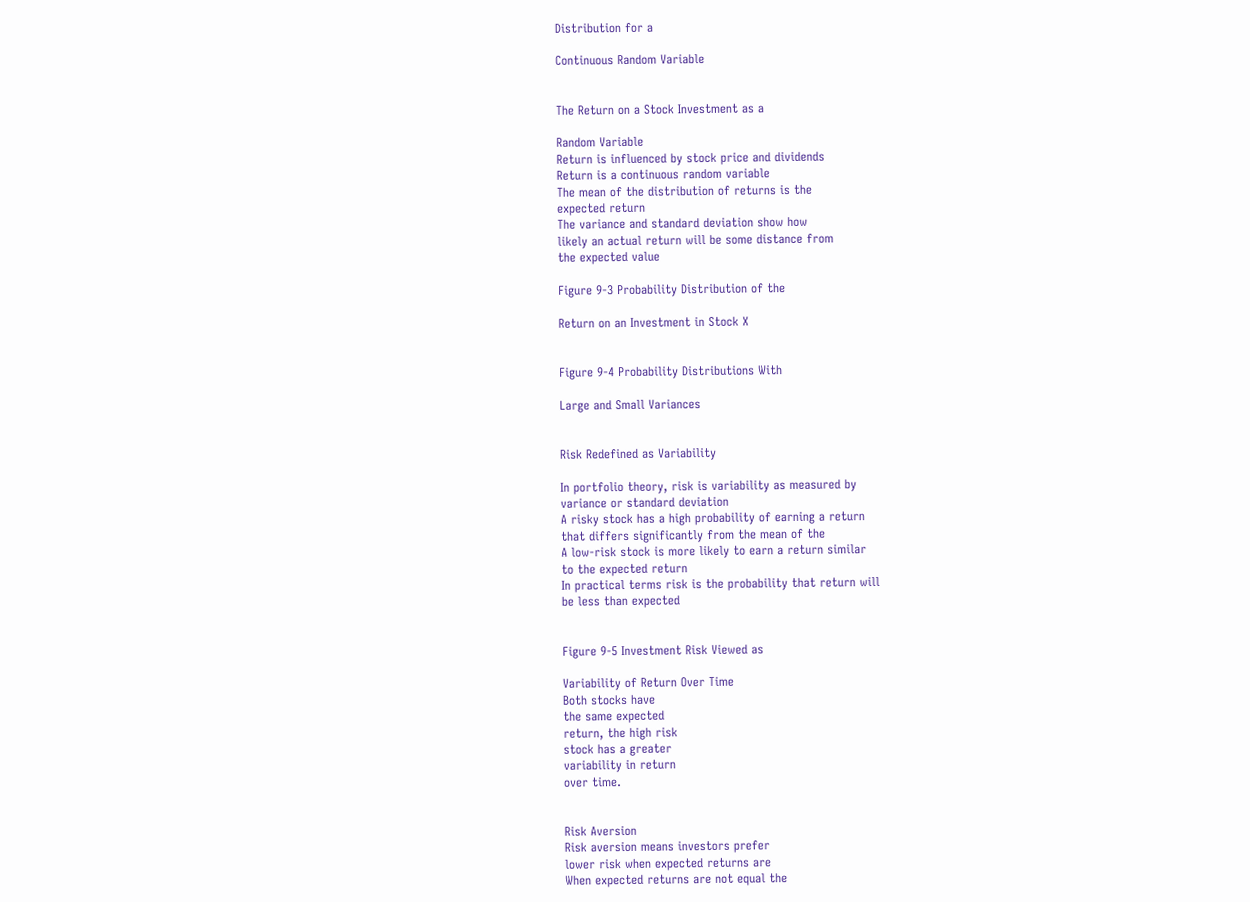Distribution for a

Continuous Random Variable


The Return on a Stock Investment as a

Random Variable
Return is influenced by stock price and dividends
Return is a continuous random variable
The mean of the distribution of returns is the
expected return
The variance and standard deviation show how
likely an actual return will be some distance from
the expected value

Figure 9-3 Probability Distribution of the

Return on an Investment in Stock X


Figure 9-4 Probability Distributions With

Large and Small Variances


Risk Redefined as Variability

In portfolio theory, risk is variability as measured by
variance or standard deviation
A risky stock has a high probability of earning a return
that differs significantly from the mean of the
A low-risk stock is more likely to earn a return similar
to the expected return
In practical terms risk is the probability that return will
be less than expected


Figure 9-5 Investment Risk Viewed as

Variability of Return Over Time
Both stocks have
the same expected
return, the high risk
stock has a greater
variability in return
over time.


Risk Aversion
Risk aversion means investors prefer
lower risk when expected returns are
When expected returns are not equal the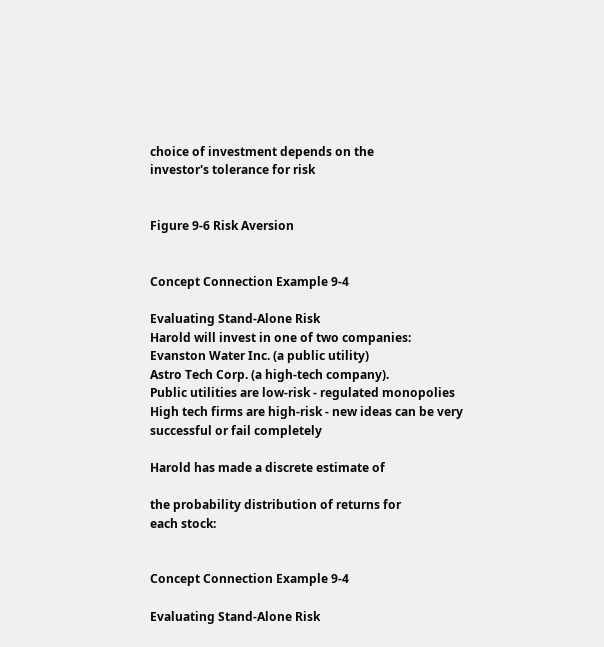choice of investment depends on the
investor's tolerance for risk


Figure 9-6 Risk Aversion


Concept Connection Example 9-4

Evaluating Stand-Alone Risk
Harold will invest in one of two companies:
Evanston Water Inc. (a public utility)
Astro Tech Corp. (a high-tech company).
Public utilities are low-risk - regulated monopolies
High tech firms are high-risk - new ideas can be very
successful or fail completely

Harold has made a discrete estimate of

the probability distribution of returns for
each stock:


Concept Connection Example 9-4

Evaluating Stand-Alone Risk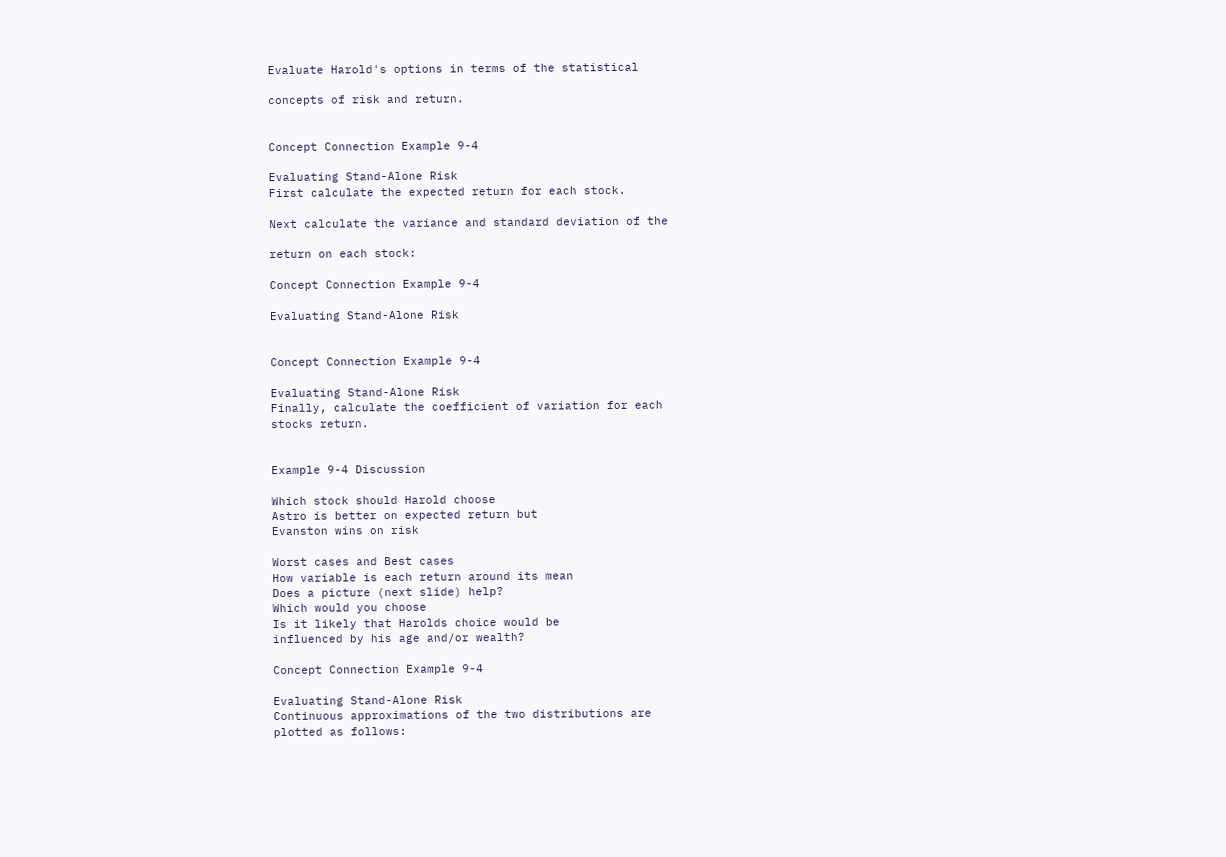Evaluate Harold's options in terms of the statistical

concepts of risk and return.


Concept Connection Example 9-4

Evaluating Stand-Alone Risk
First calculate the expected return for each stock.

Next calculate the variance and standard deviation of the

return on each stock:

Concept Connection Example 9-4

Evaluating Stand-Alone Risk


Concept Connection Example 9-4

Evaluating Stand-Alone Risk
Finally, calculate the coefficient of variation for each
stocks return.


Example 9-4 Discussion

Which stock should Harold choose
Astro is better on expected return but
Evanston wins on risk

Worst cases and Best cases
How variable is each return around its mean
Does a picture (next slide) help?
Which would you choose
Is it likely that Harolds choice would be
influenced by his age and/or wealth?

Concept Connection Example 9-4

Evaluating Stand-Alone Risk
Continuous approximations of the two distributions are
plotted as follows: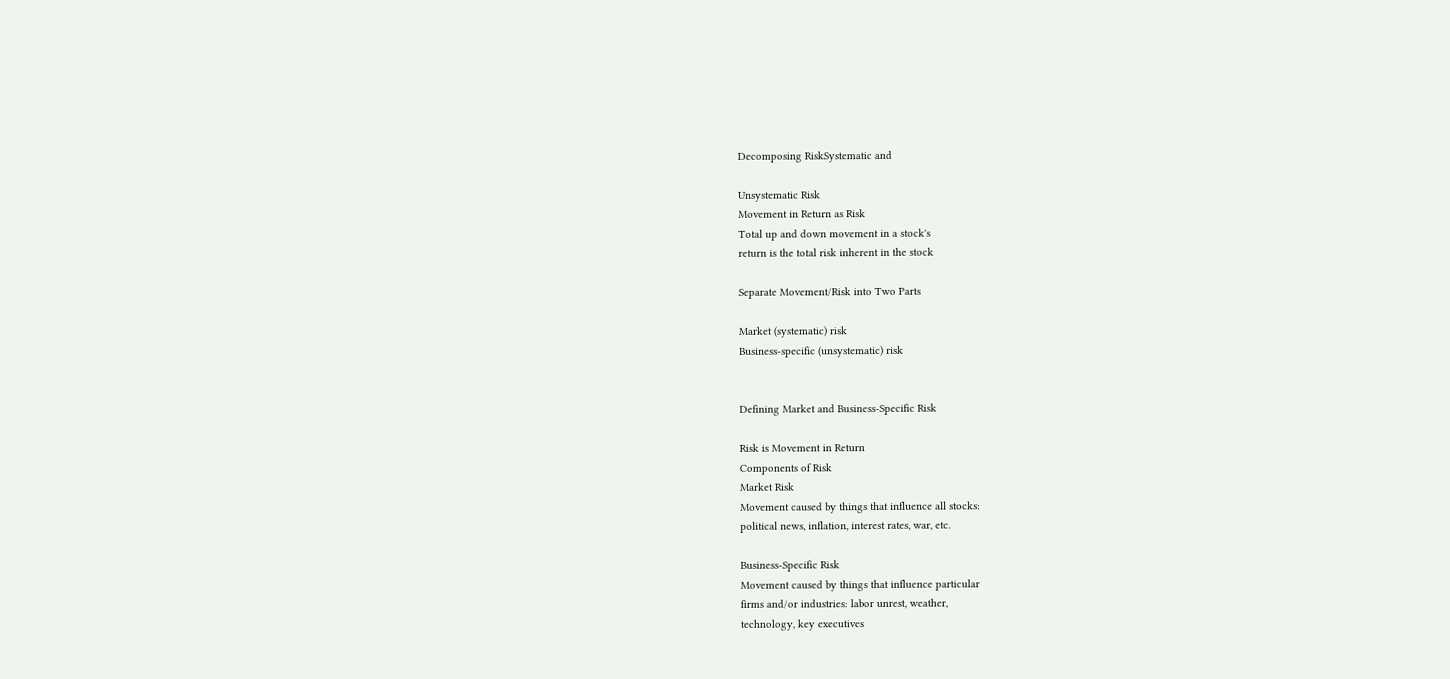Decomposing RiskSystematic and

Unsystematic Risk
Movement in Return as Risk
Total up and down movement in a stock's
return is the total risk inherent in the stock

Separate Movement/Risk into Two Parts

Market (systematic) risk
Business-specific (unsystematic) risk


Defining Market and Business-Specific Risk

Risk is Movement in Return
Components of Risk
Market Risk
Movement caused by things that influence all stocks:
political news, inflation, interest rates, war, etc.

Business-Specific Risk
Movement caused by things that influence particular
firms and/or industries: labor unrest, weather,
technology, key executives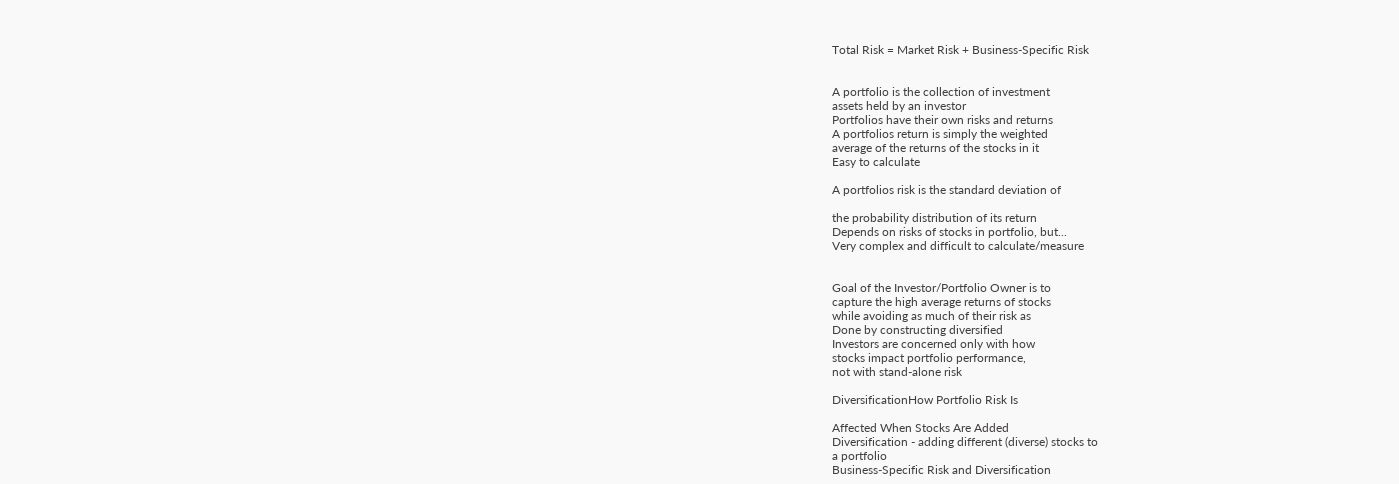Total Risk = Market Risk + Business-Specific Risk


A portfolio is the collection of investment
assets held by an investor
Portfolios have their own risks and returns
A portfolios return is simply the weighted
average of the returns of the stocks in it
Easy to calculate

A portfolios risk is the standard deviation of

the probability distribution of its return
Depends on risks of stocks in portfolio, but...
Very complex and difficult to calculate/measure


Goal of the Investor/Portfolio Owner is to
capture the high average returns of stocks
while avoiding as much of their risk as
Done by constructing diversified
Investors are concerned only with how
stocks impact portfolio performance,
not with stand-alone risk

DiversificationHow Portfolio Risk Is

Affected When Stocks Are Added
Diversification - adding different (diverse) stocks to
a portfolio
Business-Specific Risk and Diversification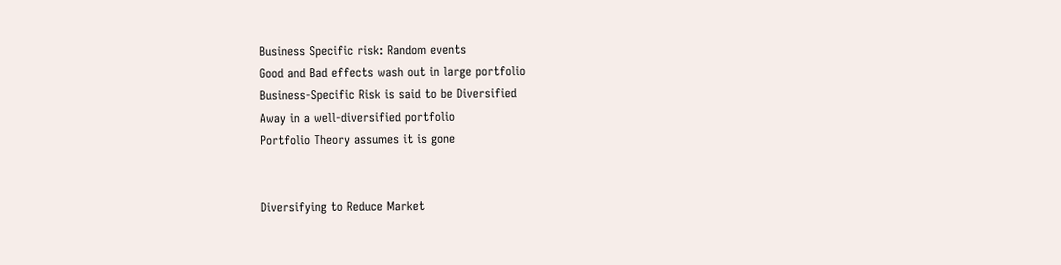Business Specific risk: Random events
Good and Bad effects wash out in large portfolio
Business-Specific Risk is said to be Diversified
Away in a well-diversified portfolio
Portfolio Theory assumes it is gone


Diversifying to Reduce Market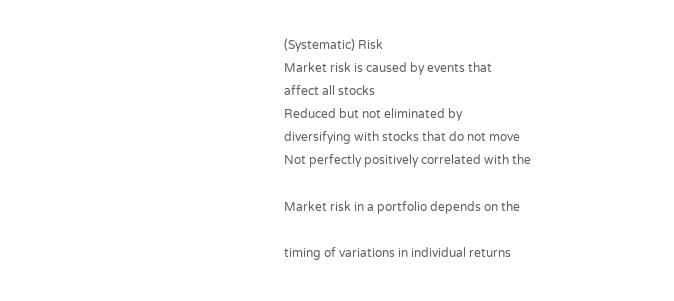(Systematic) Risk
Market risk is caused by events that
affect all stocks
Reduced but not eliminated by
diversifying with stocks that do not move
Not perfectly positively correlated with the

Market risk in a portfolio depends on the

timing of variations in individual returns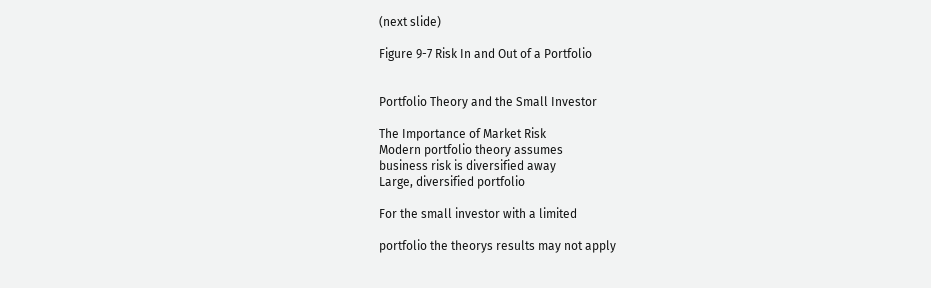(next slide)

Figure 9-7 Risk In and Out of a Portfolio


Portfolio Theory and the Small Investor

The Importance of Market Risk
Modern portfolio theory assumes
business risk is diversified away
Large, diversified portfolio

For the small investor with a limited

portfolio the theorys results may not apply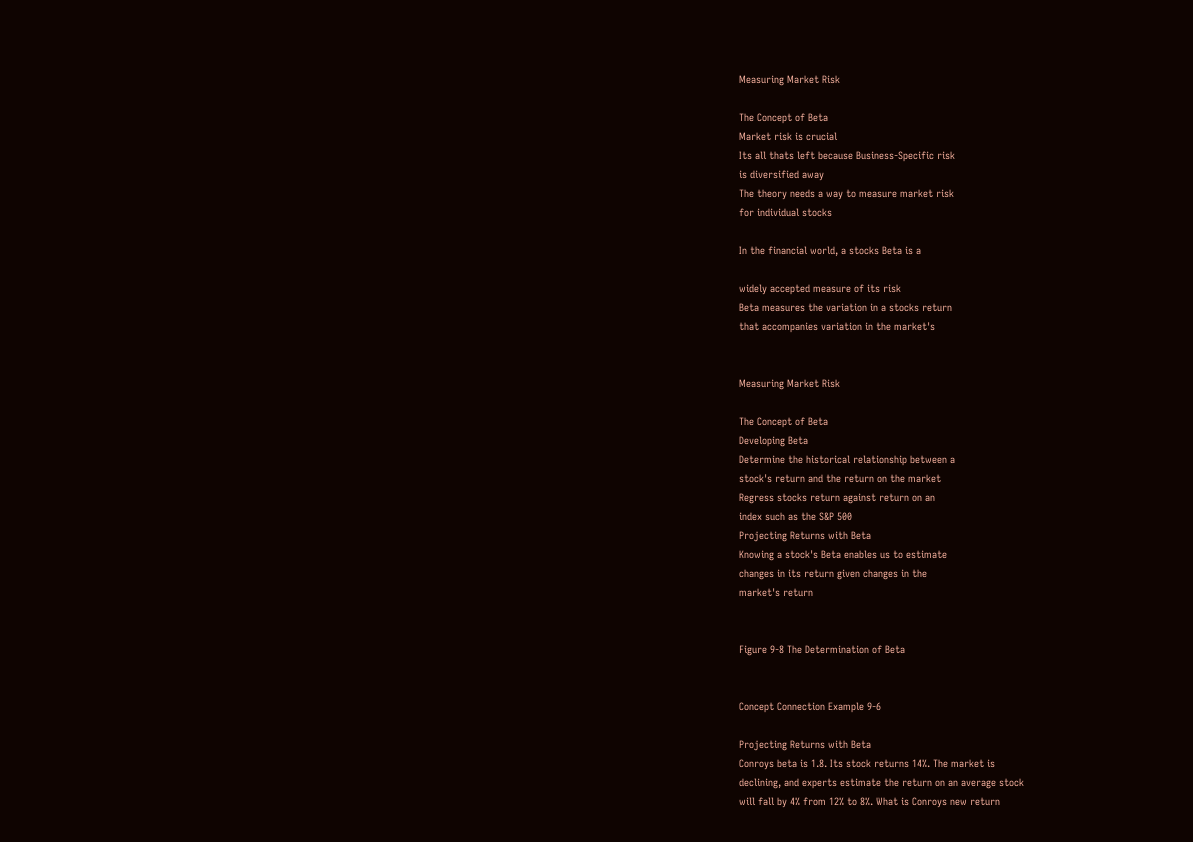Measuring Market Risk

The Concept of Beta
Market risk is crucial
Its all thats left because Business-Specific risk
is diversified away
The theory needs a way to measure market risk
for individual stocks

In the financial world, a stocks Beta is a

widely accepted measure of its risk
Beta measures the variation in a stocks return
that accompanies variation in the market's


Measuring Market Risk

The Concept of Beta
Developing Beta
Determine the historical relationship between a
stock's return and the return on the market
Regress stocks return against return on an
index such as the S&P 500
Projecting Returns with Beta
Knowing a stock's Beta enables us to estimate
changes in its return given changes in the
market's return


Figure 9-8 The Determination of Beta


Concept Connection Example 9-6

Projecting Returns with Beta
Conroys beta is 1.8. Its stock returns 14%. The market is
declining, and experts estimate the return on an average stock
will fall by 4% from 12% to 8%. What is Conroys new return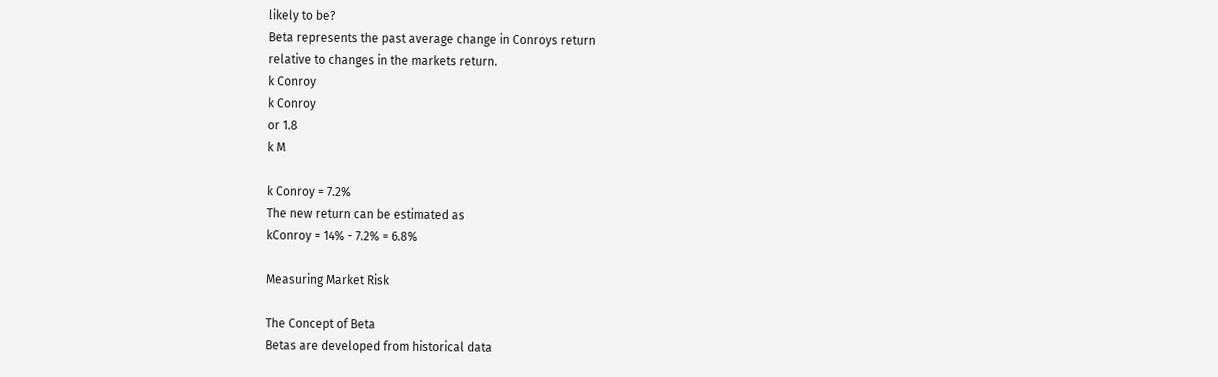likely to be?
Beta represents the past average change in Conroys return
relative to changes in the markets return.
k Conroy
k Conroy
or 1.8
k M

k Conroy = 7.2%
The new return can be estimated as
kConroy = 14% - 7.2% = 6.8%

Measuring Market Risk

The Concept of Beta
Betas are developed from historical data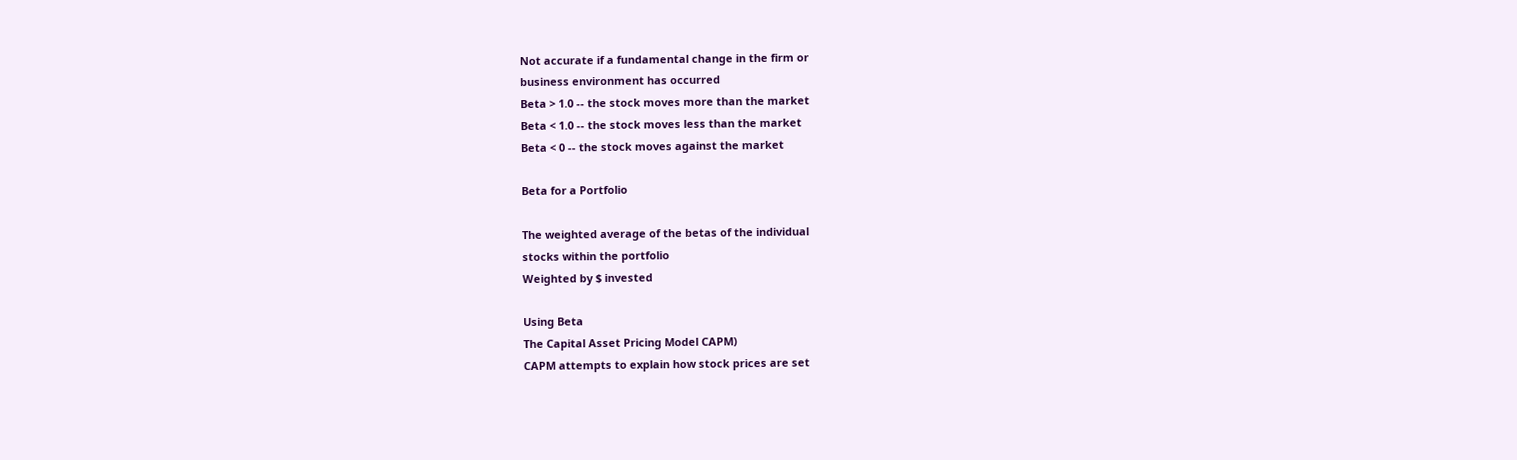Not accurate if a fundamental change in the firm or
business environment has occurred
Beta > 1.0 -- the stock moves more than the market
Beta < 1.0 -- the stock moves less than the market
Beta < 0 -- the stock moves against the market

Beta for a Portfolio

The weighted average of the betas of the individual
stocks within the portfolio
Weighted by $ invested

Using Beta
The Capital Asset Pricing Model CAPM)
CAPM attempts to explain how stock prices are set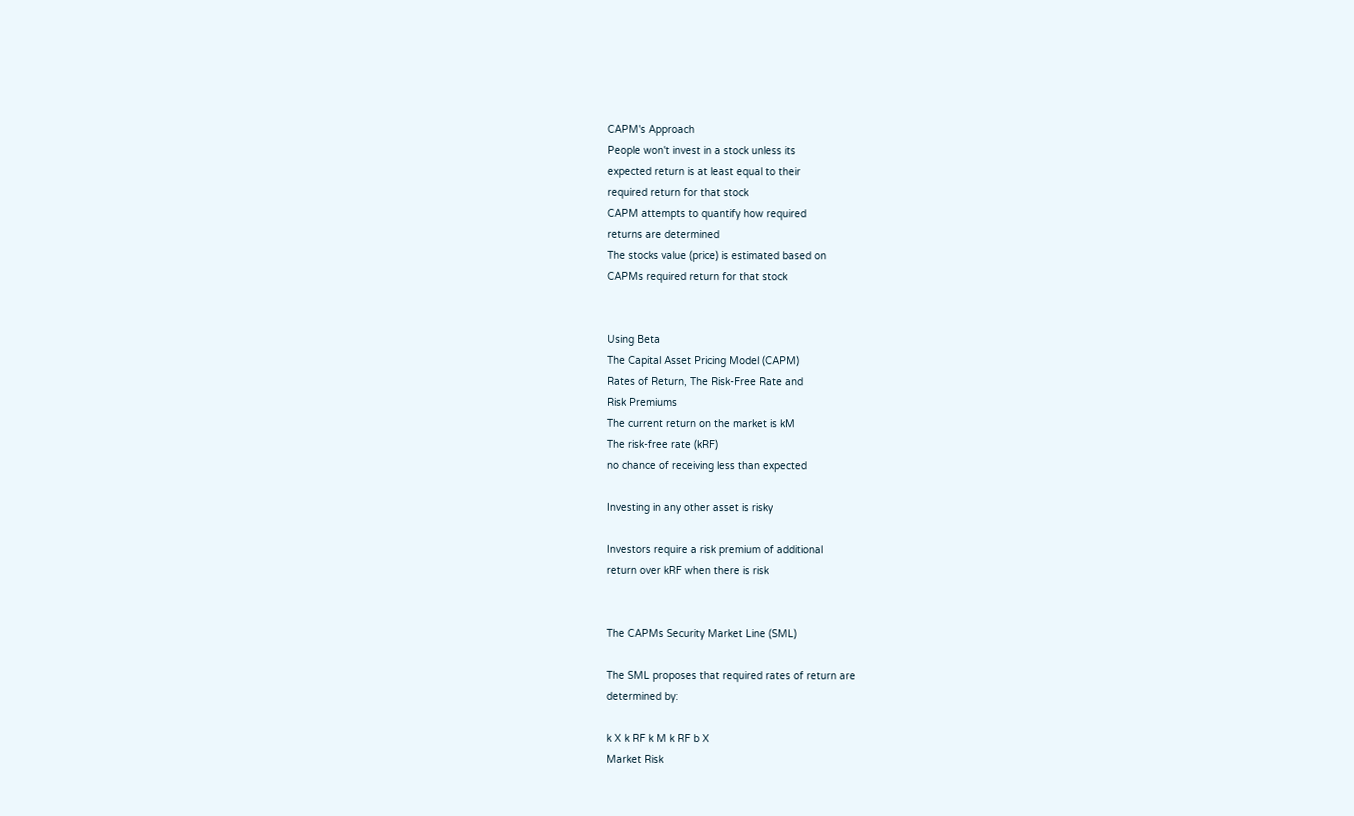CAPM's Approach
People won't invest in a stock unless its
expected return is at least equal to their
required return for that stock
CAPM attempts to quantify how required
returns are determined
The stocks value (price) is estimated based on
CAPMs required return for that stock


Using Beta
The Capital Asset Pricing Model (CAPM)
Rates of Return, The Risk-Free Rate and
Risk Premiums
The current return on the market is kM
The risk-free rate (kRF)
no chance of receiving less than expected

Investing in any other asset is risky

Investors require a risk premium of additional
return over kRF when there is risk


The CAPMs Security Market Line (SML)

The SML proposes that required rates of return are
determined by:

k X k RF k M k RF b X
Market Risk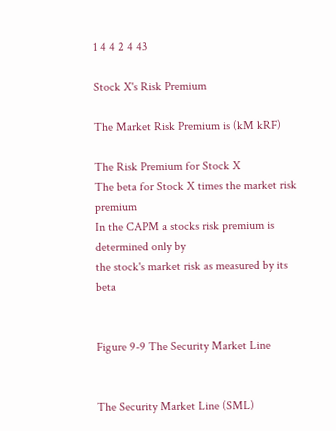1 4 4 2 4 43

Stock X's Risk Premium

The Market Risk Premium is (kM kRF)

The Risk Premium for Stock X
The beta for Stock X times the market risk premium
In the CAPM a stocks risk premium is determined only by
the stock's market risk as measured by its beta


Figure 9-9 The Security Market Line


The Security Market Line (SML)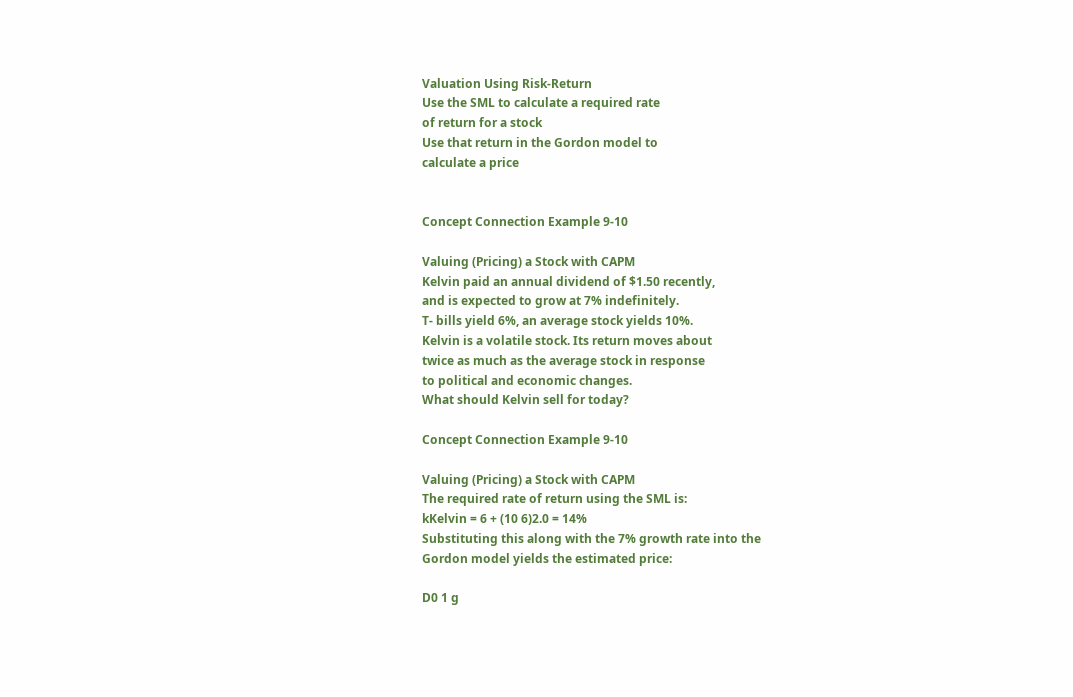Valuation Using Risk-Return
Use the SML to calculate a required rate
of return for a stock
Use that return in the Gordon model to
calculate a price


Concept Connection Example 9-10

Valuing (Pricing) a Stock with CAPM
Kelvin paid an annual dividend of $1.50 recently,
and is expected to grow at 7% indefinitely.
T- bills yield 6%, an average stock yields 10%.
Kelvin is a volatile stock. Its return moves about
twice as much as the average stock in response
to political and economic changes.
What should Kelvin sell for today?

Concept Connection Example 9-10

Valuing (Pricing) a Stock with CAPM
The required rate of return using the SML is:
kKelvin = 6 + (10 6)2.0 = 14%
Substituting this along with the 7% growth rate into the
Gordon model yields the estimated price:

D0 1 g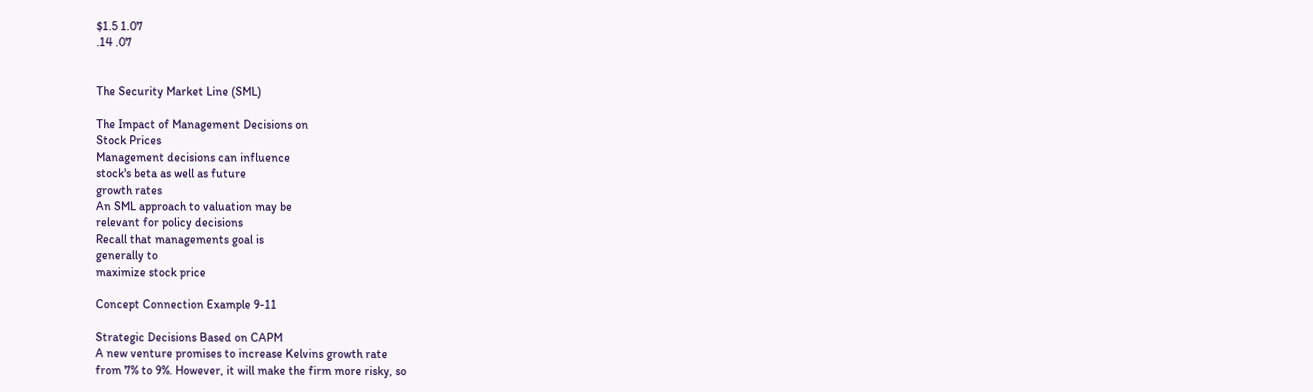$1.5 1.07
.14 .07


The Security Market Line (SML)

The Impact of Management Decisions on
Stock Prices
Management decisions can influence
stock's beta as well as future
growth rates
An SML approach to valuation may be
relevant for policy decisions
Recall that managements goal is
generally to
maximize stock price

Concept Connection Example 9-11

Strategic Decisions Based on CAPM
A new venture promises to increase Kelvins growth rate
from 7% to 9%. However, it will make the firm more risky, so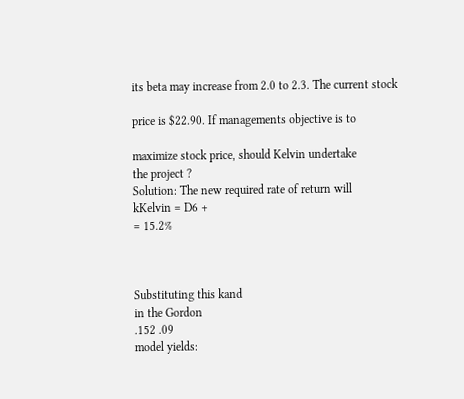its beta may increase from 2.0 to 2.3. The current stock

price is $22.90. If managements objective is to

maximize stock price, should Kelvin undertake
the project ?
Solution: The new required rate of return will
kKelvin = D6 +
= 15.2%



Substituting this kand
in the Gordon
.152 .09
model yields: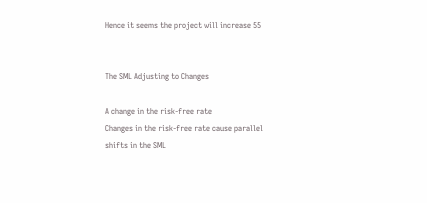Hence it seems the project will increase 55


The SML Adjusting to Changes

A change in the risk-free rate
Changes in the risk-free rate cause parallel
shifts in the SML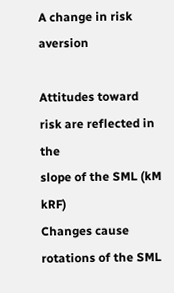A change in risk aversion

Attitudes toward risk are reflected in the
slope of the SML (kM kRF)
Changes cause rotations of the SML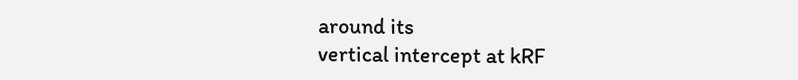around its
vertical intercept at kRF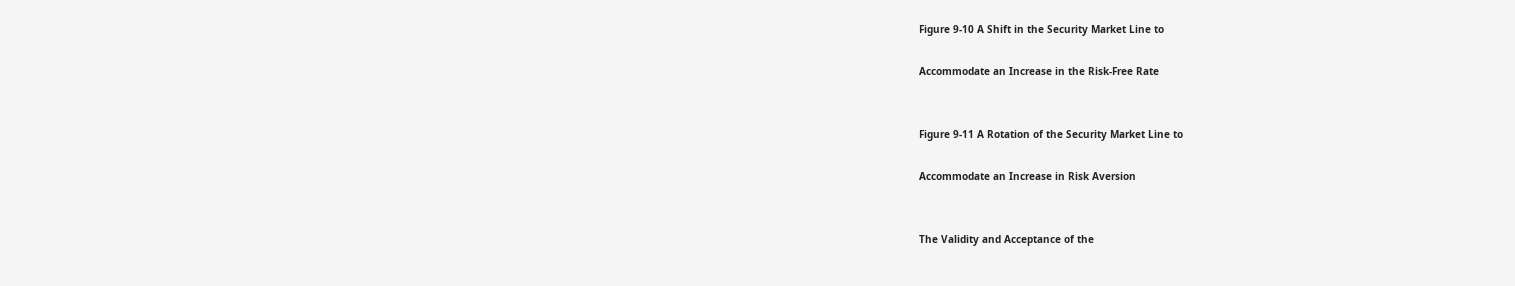Figure 9-10 A Shift in the Security Market Line to

Accommodate an Increase in the Risk-Free Rate


Figure 9-11 A Rotation of the Security Market Line to

Accommodate an Increase in Risk Aversion


The Validity and Acceptance of the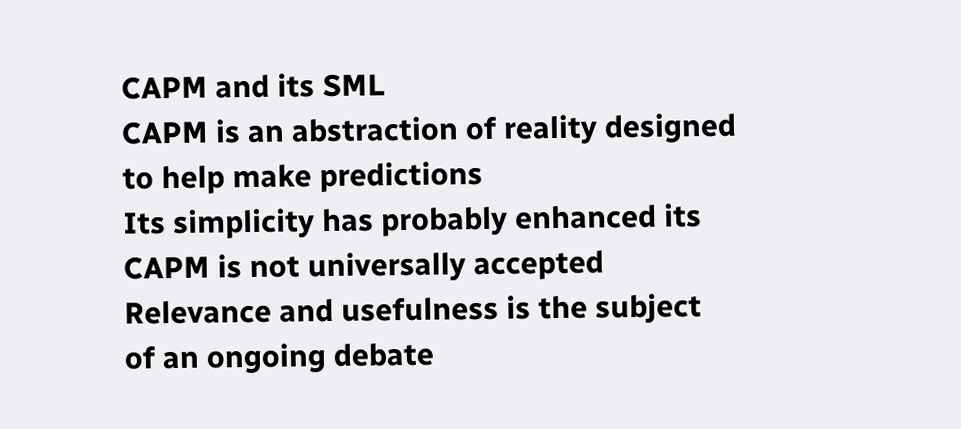CAPM and its SML
CAPM is an abstraction of reality designed
to help make predictions
Its simplicity has probably enhanced its
CAPM is not universally accepted
Relevance and usefulness is the subject
of an ongoing debate